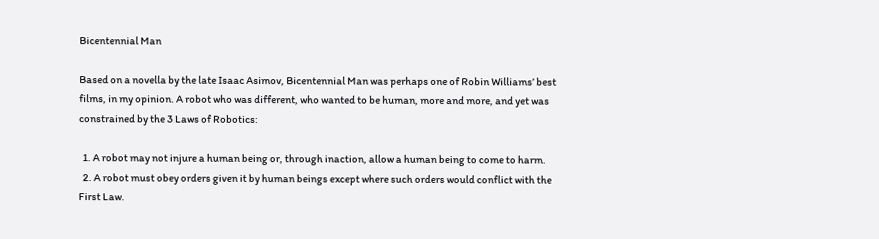Bicentennial Man

Based on a novella by the late Isaac Asimov, Bicentennial Man was perhaps one of Robin Williams’ best films, in my opinion. A robot who was different, who wanted to be human, more and more, and yet was constrained by the 3 Laws of Robotics:

  1. A robot may not injure a human being or, through inaction, allow a human being to come to harm.
  2. A robot must obey orders given it by human beings except where such orders would conflict with the First Law.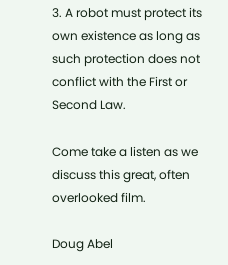3. A robot must protect its own existence as long as such protection does not conflict with the First or Second Law.

Come take a listen as we discuss this great, often overlooked film.

Doug Abel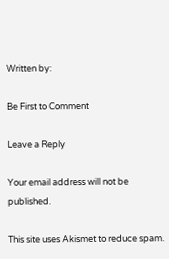Written by:

Be First to Comment

Leave a Reply

Your email address will not be published.

This site uses Akismet to reduce spam.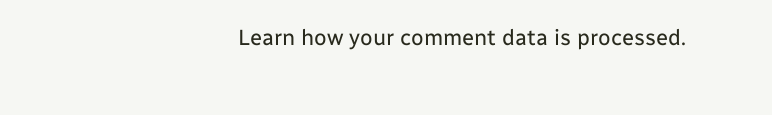Learn how your comment data is processed.